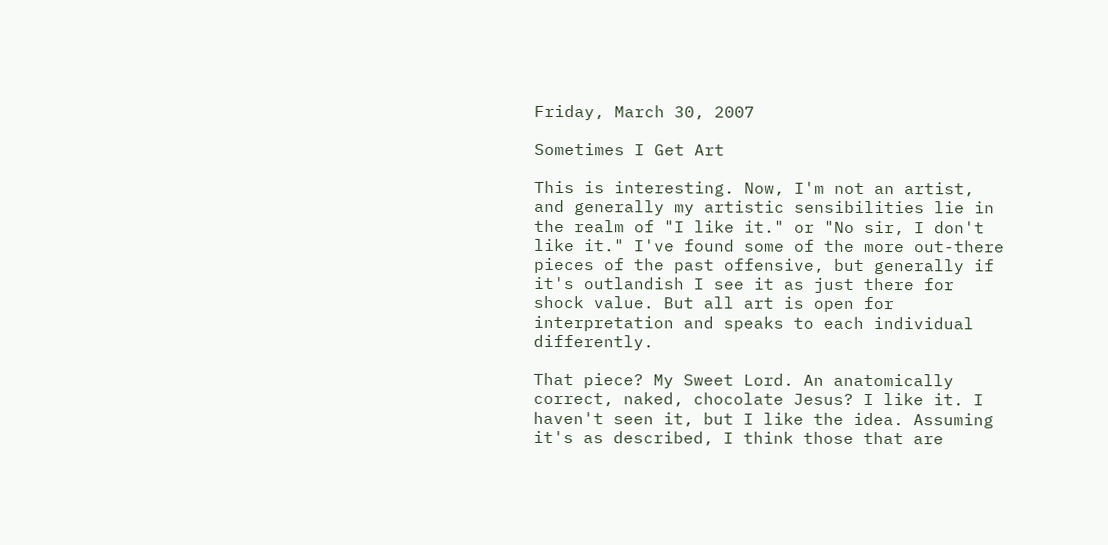Friday, March 30, 2007

Sometimes I Get Art

This is interesting. Now, I'm not an artist, and generally my artistic sensibilities lie in the realm of "I like it." or "No sir, I don't like it." I've found some of the more out-there pieces of the past offensive, but generally if it's outlandish I see it as just there for shock value. But all art is open for interpretation and speaks to each individual differently.

That piece? My Sweet Lord. An anatomically correct, naked, chocolate Jesus? I like it. I haven't seen it, but I like the idea. Assuming it's as described, I think those that are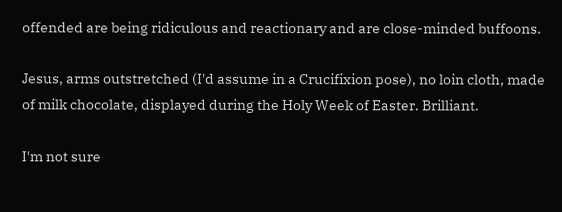offended are being ridiculous and reactionary and are close-minded buffoons.

Jesus, arms outstretched (I'd assume in a Crucifixion pose), no loin cloth, made of milk chocolate, displayed during the Holy Week of Easter. Brilliant.

I'm not sure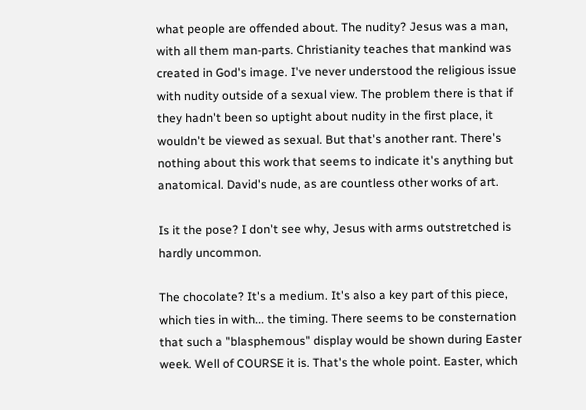what people are offended about. The nudity? Jesus was a man, with all them man-parts. Christianity teaches that mankind was created in God's image. I've never understood the religious issue with nudity outside of a sexual view. The problem there is that if they hadn't been so uptight about nudity in the first place, it wouldn't be viewed as sexual. But that's another rant. There's nothing about this work that seems to indicate it's anything but anatomical. David's nude, as are countless other works of art.

Is it the pose? I don't see why, Jesus with arms outstretched is hardly uncommon.

The chocolate? It's a medium. It's also a key part of this piece, which ties in with... the timing. There seems to be consternation that such a "blasphemous" display would be shown during Easter week. Well of COURSE it is. That's the whole point. Easter, which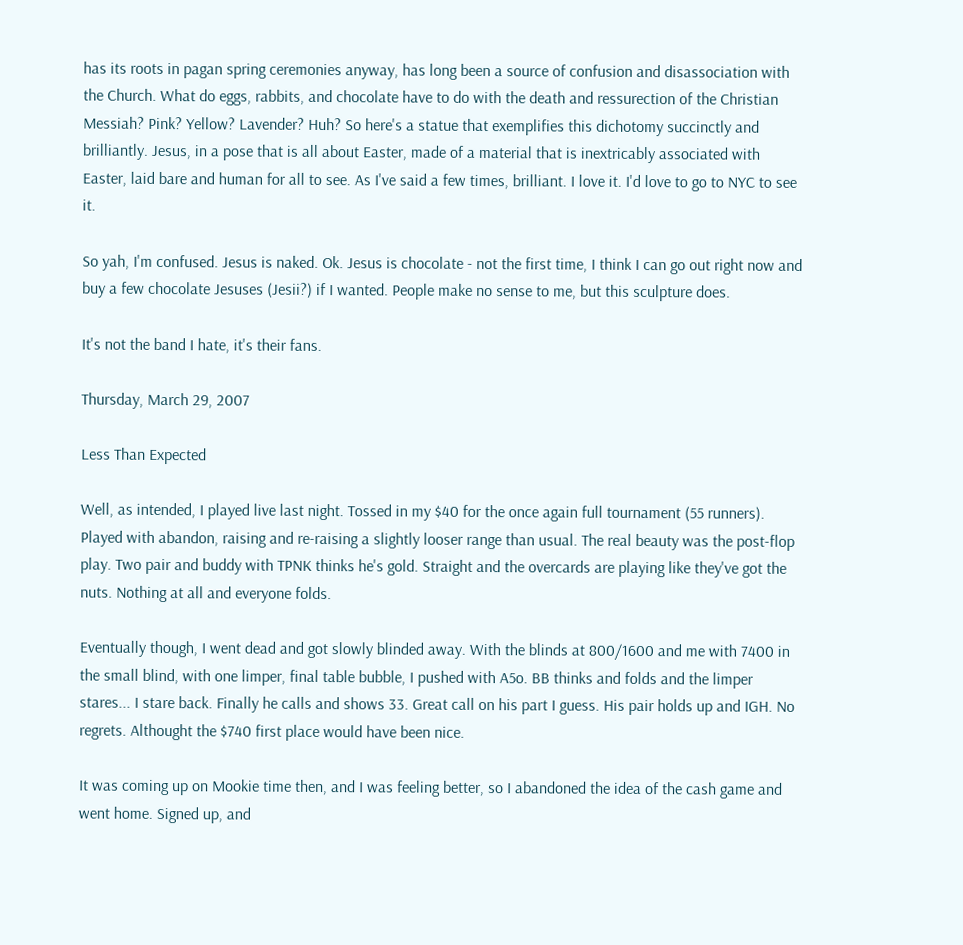has its roots in pagan spring ceremonies anyway, has long been a source of confusion and disassociation with the Church. What do eggs, rabbits, and chocolate have to do with the death and ressurection of the Christian Messiah? Pink? Yellow? Lavender? Huh? So here's a statue that exemplifies this dichotomy succinctly and brilliantly. Jesus, in a pose that is all about Easter, made of a material that is inextricably associated with Easter, laid bare and human for all to see. As I've said a few times, brilliant. I love it. I'd love to go to NYC to see it.

So yah, I'm confused. Jesus is naked. Ok. Jesus is chocolate - not the first time, I think I can go out right now and buy a few chocolate Jesuses (Jesii?) if I wanted. People make no sense to me, but this sculpture does.

It's not the band I hate, it's their fans.

Thursday, March 29, 2007

Less Than Expected

Well, as intended, I played live last night. Tossed in my $40 for the once again full tournament (55 runners). Played with abandon, raising and re-raising a slightly looser range than usual. The real beauty was the post-flop play. Two pair and buddy with TPNK thinks he's gold. Straight and the overcards are playing like they've got the nuts. Nothing at all and everyone folds.

Eventually though, I went dead and got slowly blinded away. With the blinds at 800/1600 and me with 7400 in the small blind, with one limper, final table bubble, I pushed with A5o. BB thinks and folds and the limper stares... I stare back. Finally he calls and shows 33. Great call on his part I guess. His pair holds up and IGH. No regrets. Althought the $740 first place would have been nice.

It was coming up on Mookie time then, and I was feeling better, so I abandoned the idea of the cash game and went home. Signed up, and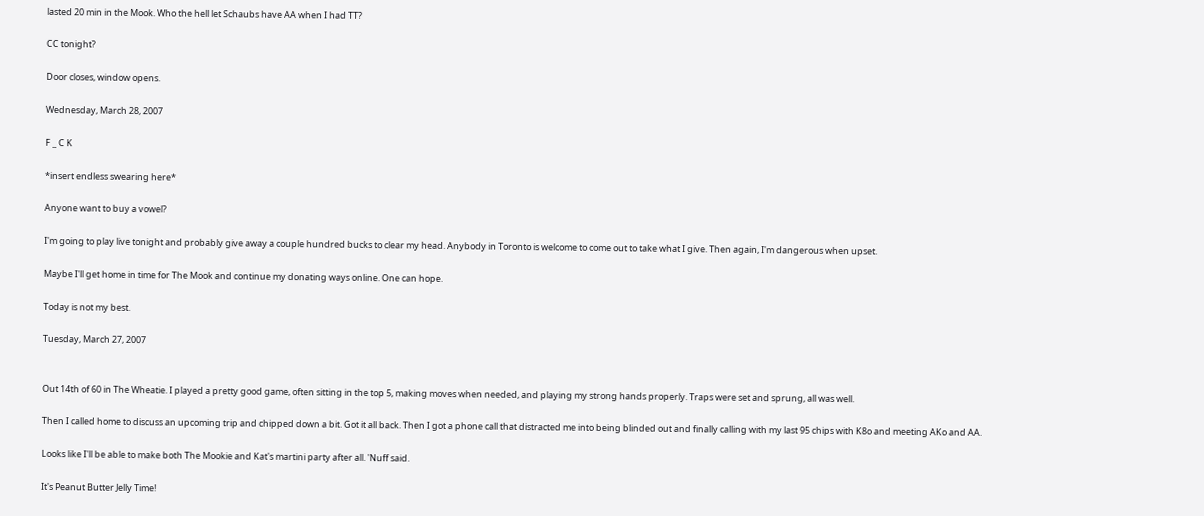lasted 20 min in the Mook. Who the hell let Schaubs have AA when I had TT?

CC tonight?

Door closes, window opens.

Wednesday, March 28, 2007

F _ C K

*insert endless swearing here*

Anyone want to buy a vowel?

I'm going to play live tonight and probably give away a couple hundred bucks to clear my head. Anybody in Toronto is welcome to come out to take what I give. Then again, I'm dangerous when upset.

Maybe I'll get home in time for The Mook and continue my donating ways online. One can hope.

Today is not my best.

Tuesday, March 27, 2007


Out 14th of 60 in The Wheatie. I played a pretty good game, often sitting in the top 5, making moves when needed, and playing my strong hands properly. Traps were set and sprung, all was well.

Then I called home to discuss an upcoming trip and chipped down a bit. Got it all back. Then I got a phone call that distracted me into being blinded out and finally calling with my last 95 chips with K8o and meeting AKo and AA.

Looks like I'll be able to make both The Mookie and Kat's martini party after all. 'Nuff said.

It's Peanut Butter Jelly Time!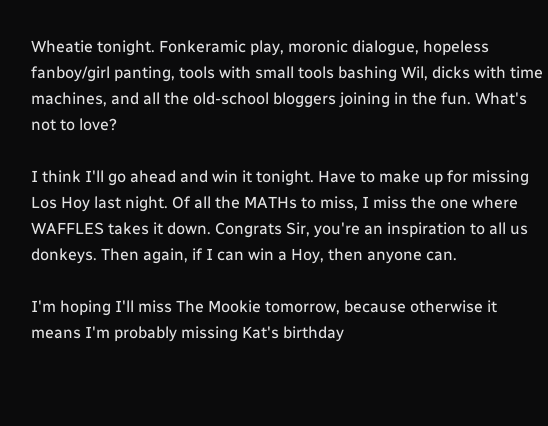Wheatie tonight. Fonkeramic play, moronic dialogue, hopeless fanboy/girl panting, tools with small tools bashing Wil, dicks with time machines, and all the old-school bloggers joining in the fun. What's not to love?

I think I'll go ahead and win it tonight. Have to make up for missing Los Hoy last night. Of all the MATHs to miss, I miss the one where WAFFLES takes it down. Congrats Sir, you're an inspiration to all us donkeys. Then again, if I can win a Hoy, then anyone can.

I'm hoping I'll miss The Mookie tomorrow, because otherwise it means I'm probably missing Kat's birthday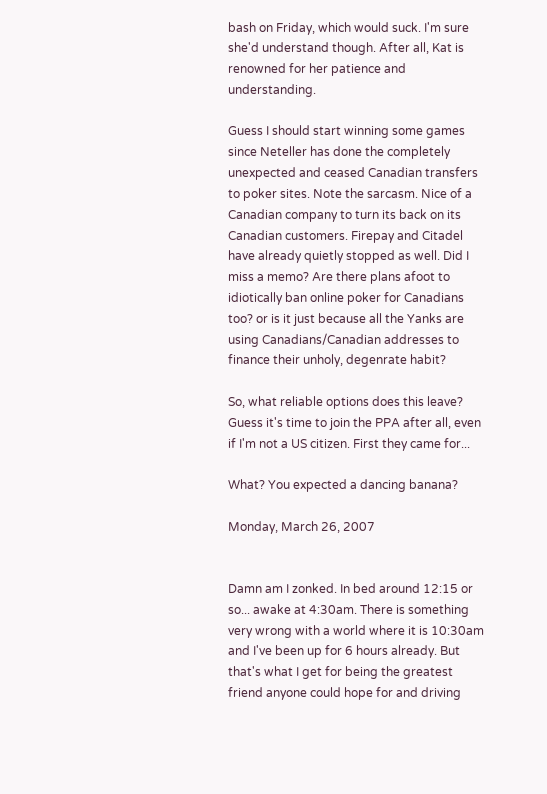bash on Friday, which would suck. I'm sure she'd understand though. After all, Kat is renowned for her patience and understanding.

Guess I should start winning some games since Neteller has done the completely unexpected and ceased Canadian transfers to poker sites. Note the sarcasm. Nice of a Canadian company to turn its back on its Canadian customers. Firepay and Citadel have already quietly stopped as well. Did I miss a memo? Are there plans afoot to idiotically ban online poker for Canadians too? or is it just because all the Yanks are using Canadians/Canadian addresses to finance their unholy, degenrate habit?

So, what reliable options does this leave? Guess it's time to join the PPA after all, even if I'm not a US citizen. First they came for...

What? You expected a dancing banana?

Monday, March 26, 2007


Damn am I zonked. In bed around 12:15 or so... awake at 4:30am. There is something very wrong with a world where it is 10:30am and I've been up for 6 hours already. But that's what I get for being the greatest friend anyone could hope for and driving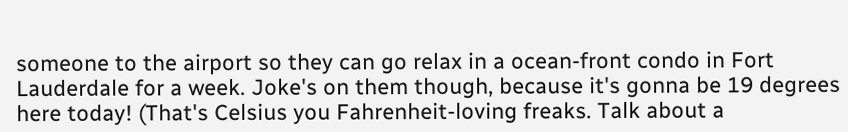someone to the airport so they can go relax in a ocean-front condo in Fort Lauderdale for a week. Joke's on them though, because it's gonna be 19 degrees here today! (That's Celsius you Fahrenheit-loving freaks. Talk about a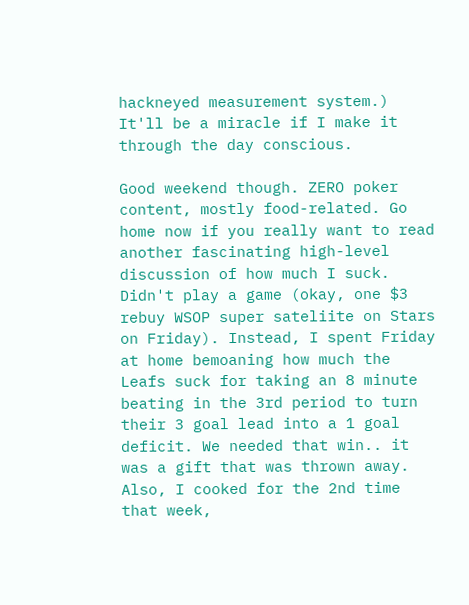hackneyed measurement system.) It'll be a miracle if I make it through the day conscious.

Good weekend though. ZERO poker content, mostly food-related. Go home now if you really want to read another fascinating high-level discussion of how much I suck. Didn't play a game (okay, one $3 rebuy WSOP super sateliite on Stars on Friday). Instead, I spent Friday at home bemoaning how much the Leafs suck for taking an 8 minute beating in the 3rd period to turn their 3 goal lead into a 1 goal deficit. We needed that win.. it was a gift that was thrown away. Also, I cooked for the 2nd time that week,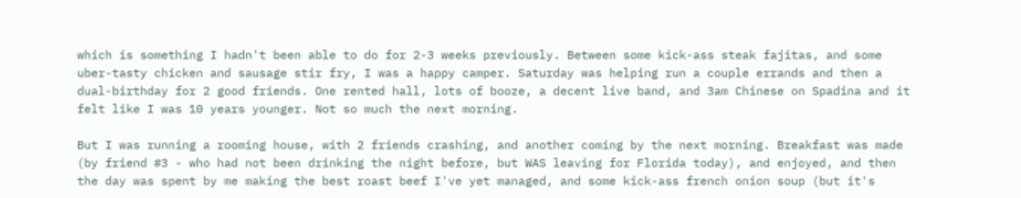which is something I hadn't been able to do for 2-3 weeks previously. Between some kick-ass steak fajitas, and some uber-tasty chicken and sausage stir fry, I was a happy camper. Saturday was helping run a couple errands and then a dual-birthday for 2 good friends. One rented hall, lots of booze, a decent live band, and 3am Chinese on Spadina and it felt like I was 10 years younger. Not so much the next morning.

But I was running a rooming house, with 2 friends crashing, and another coming by the next morning. Breakfast was made (by friend #3 - who had not been drinking the night before, but WAS leaving for Florida today), and enjoyed, and then the day was spent by me making the best roast beef I've yet managed, and some kick-ass french onion soup (but it's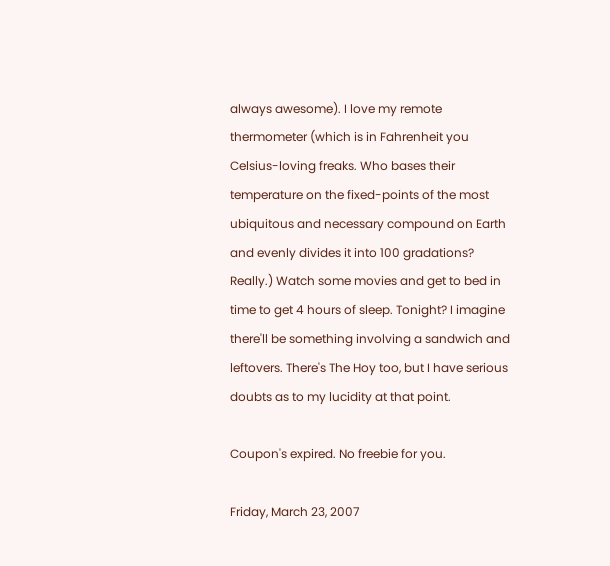always awesome). I love my remote thermometer (which is in Fahrenheit you Celsius-loving freaks. Who bases their temperature on the fixed-points of the most ubiquitous and necessary compound on Earth and evenly divides it into 100 gradations? Really.) Watch some movies and get to bed in time to get 4 hours of sleep. Tonight? I imagine there'll be something involving a sandwich and leftovers. There's The Hoy too, but I have serious doubts as to my lucidity at that point.

Coupon's expired. No freebie for you.

Friday, March 23, 2007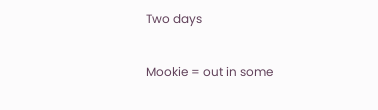Two days

Mookie = out in some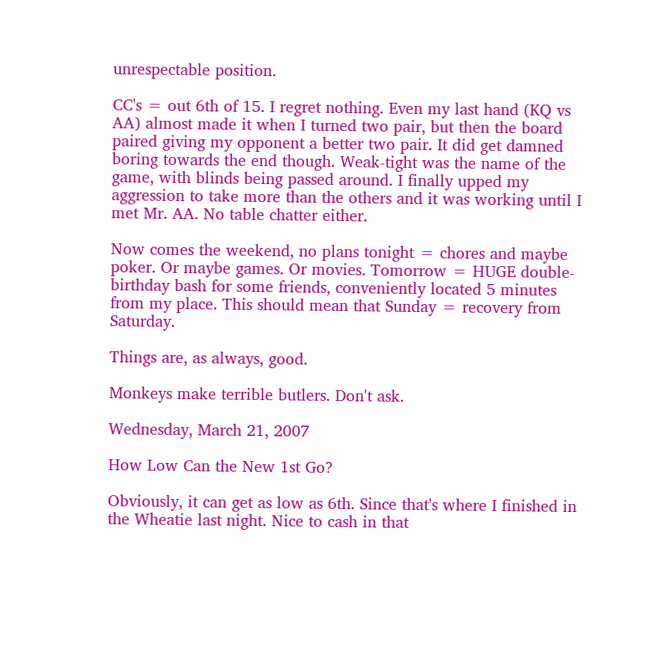unrespectable position.

CC's = out 6th of 15. I regret nothing. Even my last hand (KQ vs AA) almost made it when I turned two pair, but then the board paired giving my opponent a better two pair. It did get damned boring towards the end though. Weak-tight was the name of the game, with blinds being passed around. I finally upped my aggression to take more than the others and it was working until I met Mr. AA. No table chatter either.

Now comes the weekend, no plans tonight = chores and maybe poker. Or maybe games. Or movies. Tomorrow = HUGE double-birthday bash for some friends, conveniently located 5 minutes from my place. This should mean that Sunday = recovery from Saturday.

Things are, as always, good.

Monkeys make terrible butlers. Don't ask.

Wednesday, March 21, 2007

How Low Can the New 1st Go?

Obviously, it can get as low as 6th. Since that's where I finished in the Wheatie last night. Nice to cash in that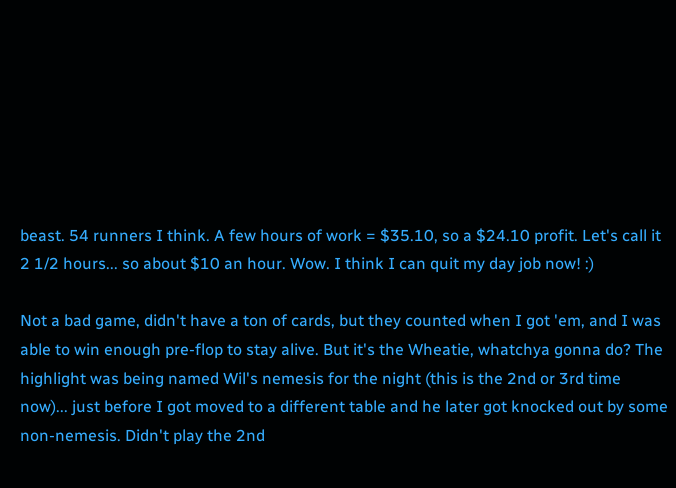beast. 54 runners I think. A few hours of work = $35.10, so a $24.10 profit. Let's call it 2 1/2 hours... so about $10 an hour. Wow. I think I can quit my day job now! :)

Not a bad game, didn't have a ton of cards, but they counted when I got 'em, and I was able to win enough pre-flop to stay alive. But it's the Wheatie, whatchya gonna do? The highlight was being named Wil's nemesis for the night (this is the 2nd or 3rd time now)... just before I got moved to a different table and he later got knocked out by some non-nemesis. Didn't play the 2nd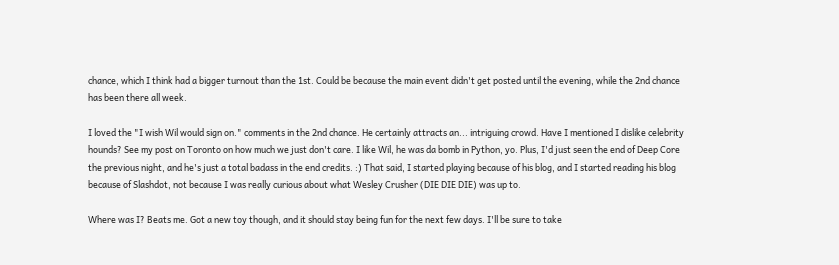chance, which I think had a bigger turnout than the 1st. Could be because the main event didn't get posted until the evening, while the 2nd chance has been there all week.

I loved the "I wish Wil would sign on." comments in the 2nd chance. He certainly attracts an... intriguing crowd. Have I mentioned I dislike celebrity hounds? See my post on Toronto on how much we just don't care. I like Wil, he was da bomb in Python, yo. Plus, I'd just seen the end of Deep Core the previous night, and he's just a total badass in the end credits. :) That said, I started playing because of his blog, and I started reading his blog because of Slashdot, not because I was really curious about what Wesley Crusher (DIE DIE DIE) was up to.

Where was I? Beats me. Got a new toy though, and it should stay being fun for the next few days. I'll be sure to take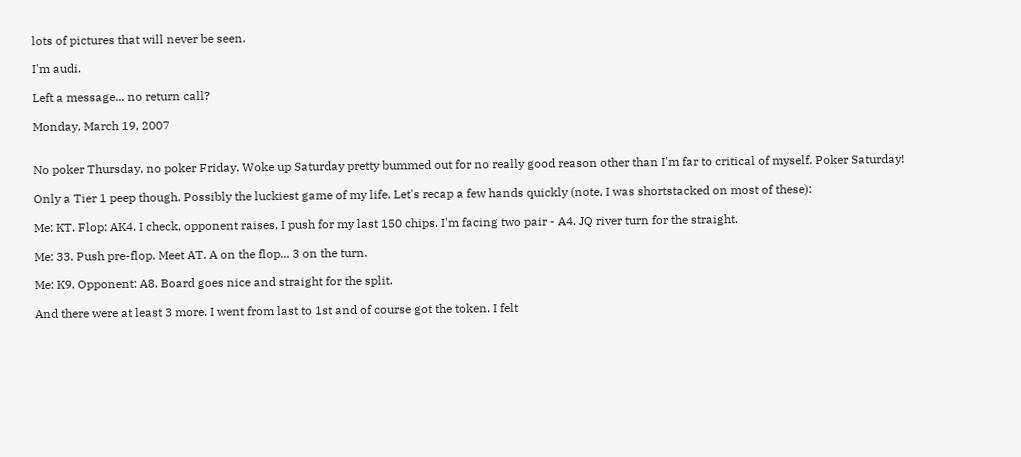lots of pictures that will never be seen.

I'm audi.

Left a message... no return call?

Monday, March 19, 2007


No poker Thursday, no poker Friday. Woke up Saturday pretty bummed out for no really good reason other than I'm far to critical of myself. Poker Saturday!

Only a Tier 1 peep though. Possibly the luckiest game of my life. Let's recap a few hands quickly (note, I was shortstacked on most of these):

Me: KT. Flop: AK4. I check, opponent raises, I push for my last 150 chips. I'm facing two pair - A4. JQ river turn for the straight.

Me: 33. Push pre-flop. Meet AT. A on the flop... 3 on the turn.

Me: K9. Opponent: A8. Board goes nice and straight for the split.

And there were at least 3 more. I went from last to 1st and of course got the token. I felt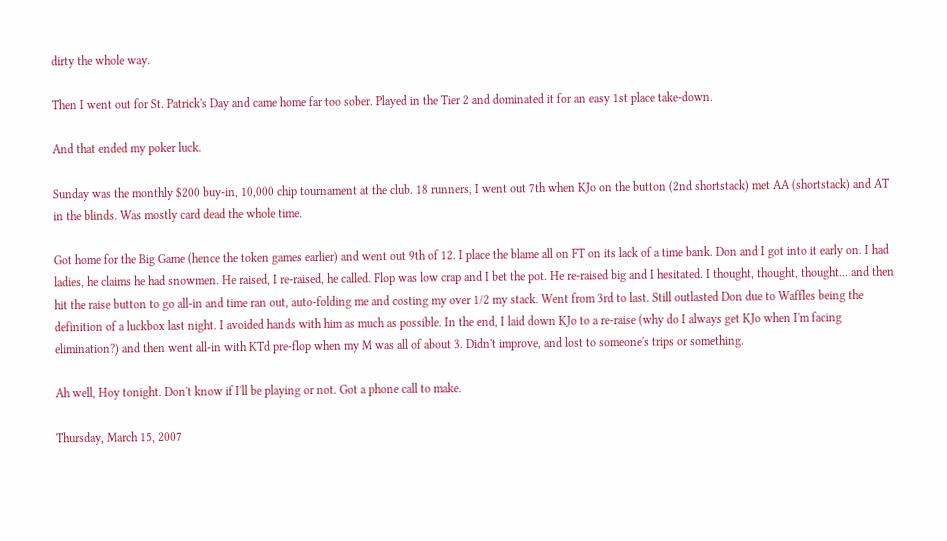dirty the whole way.

Then I went out for St. Patrick's Day and came home far too sober. Played in the Tier 2 and dominated it for an easy 1st place take-down.

And that ended my poker luck.

Sunday was the monthly $200 buy-in, 10,000 chip tournament at the club. 18 runners, I went out 7th when KJo on the button (2nd shortstack) met AA (shortstack) and AT in the blinds. Was mostly card dead the whole time.

Got home for the Big Game (hence the token games earlier) and went out 9th of 12. I place the blame all on FT on its lack of a time bank. Don and I got into it early on. I had ladies, he claims he had snowmen. He raised, I re-raised, he called. Flop was low crap and I bet the pot. He re-raised big and I hesitated. I thought, thought, thought... and then hit the raise button to go all-in and time ran out, auto-folding me and costing my over 1/2 my stack. Went from 3rd to last. Still outlasted Don due to Waffles being the definition of a luckbox last night. I avoided hands with him as much as possible. In the end, I laid down KJo to a re-raise (why do I always get KJo when I'm facing elimination?) and then went all-in with KTd pre-flop when my M was all of about 3. Didn't improve, and lost to someone's trips or something.

Ah well, Hoy tonight. Don't know if I'll be playing or not. Got a phone call to make.

Thursday, March 15, 2007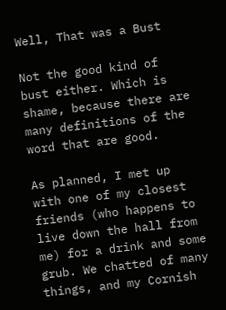Well, That was a Bust

Not the good kind of bust either. Which is shame, because there are many definitions of the word that are good.

As planned, I met up with one of my closest friends (who happens to live down the hall from me) for a drink and some grub. We chatted of many things, and my Cornish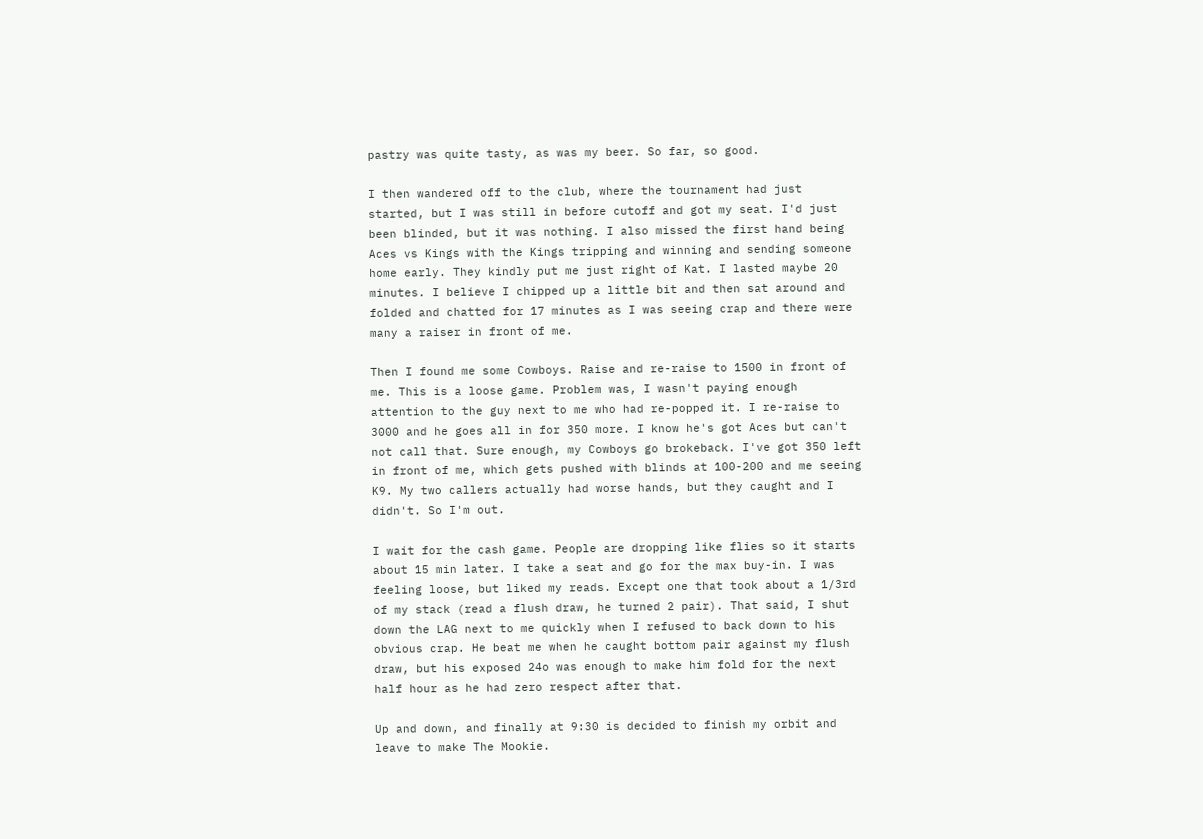pastry was quite tasty, as was my beer. So far, so good.

I then wandered off to the club, where the tournament had just started, but I was still in before cutoff and got my seat. I'd just been blinded, but it was nothing. I also missed the first hand being Aces vs Kings with the Kings tripping and winning and sending someone home early. They kindly put me just right of Kat. I lasted maybe 20 minutes. I believe I chipped up a little bit and then sat around and folded and chatted for 17 minutes as I was seeing crap and there were many a raiser in front of me.

Then I found me some Cowboys. Raise and re-raise to 1500 in front of me. This is a loose game. Problem was, I wasn't paying enough attention to the guy next to me who had re-popped it. I re-raise to 3000 and he goes all in for 350 more. I know he's got Aces but can't not call that. Sure enough, my Cowboys go brokeback. I've got 350 left in front of me, which gets pushed with blinds at 100-200 and me seeing K9. My two callers actually had worse hands, but they caught and I didn't. So I'm out.

I wait for the cash game. People are dropping like flies so it starts about 15 min later. I take a seat and go for the max buy-in. I was feeling loose, but liked my reads. Except one that took about a 1/3rd of my stack (read a flush draw, he turned 2 pair). That said, I shut down the LAG next to me quickly when I refused to back down to his obvious crap. He beat me when he caught bottom pair against my flush draw, but his exposed 24o was enough to make him fold for the next half hour as he had zero respect after that.

Up and down, and finally at 9:30 is decided to finish my orbit and leave to make The Mookie.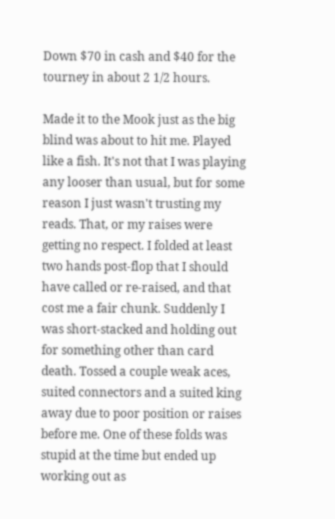Down $70 in cash and $40 for the tourney in about 2 1/2 hours.

Made it to the Mook just as the big blind was about to hit me. Played like a fish. It's not that I was playing any looser than usual, but for some reason I just wasn't trusting my reads. That, or my raises were getting no respect. I folded at least two hands post-flop that I should have called or re-raised, and that cost me a fair chunk. Suddenly I was short-stacked and holding out for something other than card death. Tossed a couple weak aces, suited connectors and a suited king away due to poor position or raises before me. One of these folds was stupid at the time but ended up working out as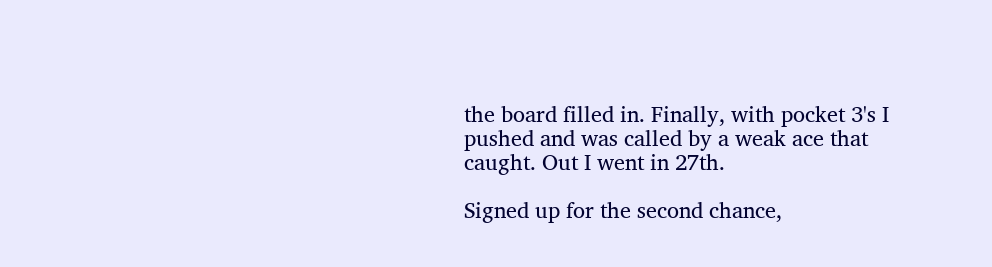the board filled in. Finally, with pocket 3's I pushed and was called by a weak ace that caught. Out I went in 27th.

Signed up for the second chance,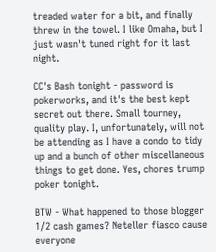treaded water for a bit, and finally threw in the towel. I like Omaha, but I just wasn't tuned right for it last night.

CC's Bash tonight - password is pokerworks, and it's the best kept secret out there. Small tourney, quality play. I, unfortunately, will not be attending as I have a condo to tidy up and a bunch of other miscellaneous things to get done. Yes, chores trump poker tonight.

BTW - What happened to those blogger 1/2 cash games? Neteller fiasco cause everyone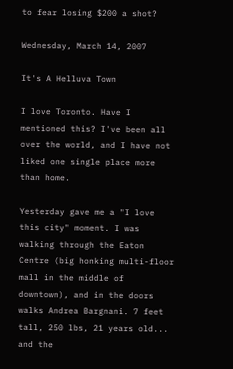to fear losing $200 a shot?

Wednesday, March 14, 2007

It's A Helluva Town

I love Toronto. Have I mentioned this? I've been all over the world, and I have not liked one single place more than home.

Yesterday gave me a "I love this city" moment. I was walking through the Eaton Centre (big honking multi-floor mall in the middle of downtown), and in the doors walks Andrea Bargnani. 7 feet tall, 250 lbs, 21 years old... and the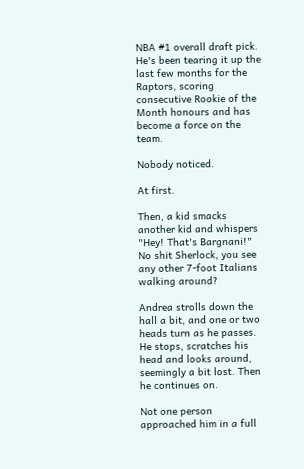NBA #1 overall draft pick. He's been tearing it up the last few months for the Raptors, scoring consecutive Rookie of the Month honours and has become a force on the team.

Nobody noticed.

At first.

Then, a kid smacks another kid and whispers "Hey! That's Bargnani!" No shit Sherlock, you see any other 7-foot Italians walking around?

Andrea strolls down the hall a bit, and one or two heads turn as he passes. He stops, scratches his head and looks around, seemingly a bit lost. Then he continues on.

Not one person approached him in a full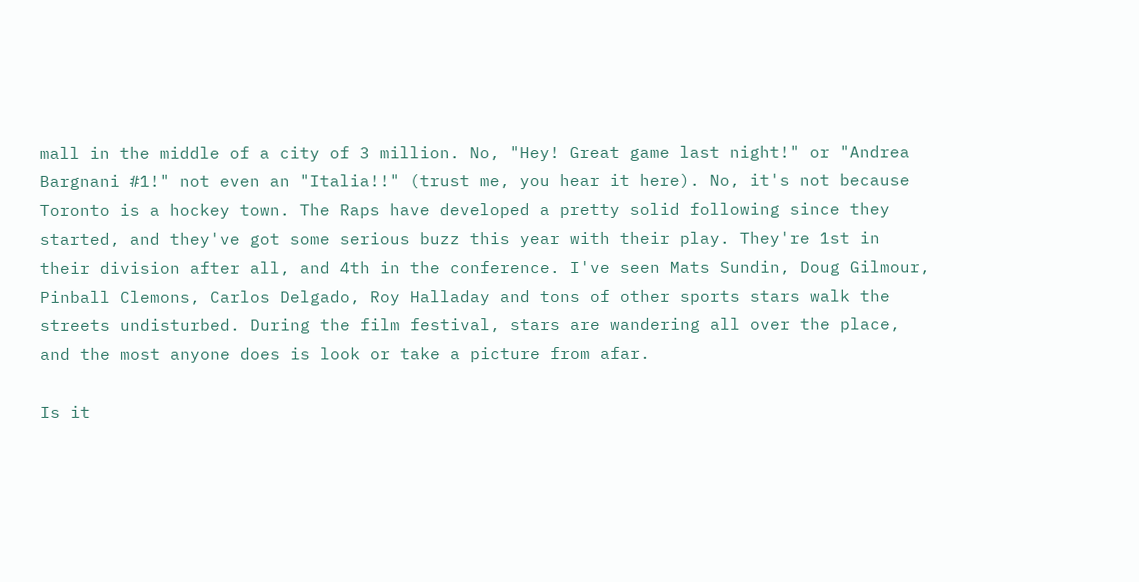mall in the middle of a city of 3 million. No, "Hey! Great game last night!" or "Andrea Bargnani #1!" not even an "Italia!!" (trust me, you hear it here). No, it's not because Toronto is a hockey town. The Raps have developed a pretty solid following since they started, and they've got some serious buzz this year with their play. They're 1st in their division after all, and 4th in the conference. I've seen Mats Sundin, Doug Gilmour, Pinball Clemons, Carlos Delgado, Roy Halladay and tons of other sports stars walk the streets undisturbed. During the film festival, stars are wandering all over the place, and the most anyone does is look or take a picture from afar.

Is it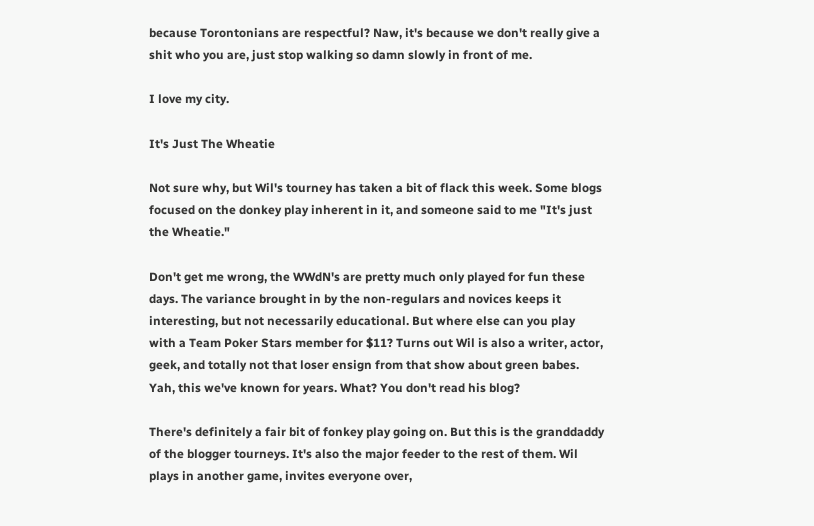because Torontonians are respectful? Naw, it's because we don't really give a shit who you are, just stop walking so damn slowly in front of me.

I love my city.

It's Just The Wheatie

Not sure why, but Wil's tourney has taken a bit of flack this week. Some blogs focused on the donkey play inherent in it, and someone said to me "It's just the Wheatie."

Don't get me wrong, the WWdN's are pretty much only played for fun these days. The variance brought in by the non-regulars and novices keeps it interesting, but not necessarily educational. But where else can you play with a Team Poker Stars member for $11? Turns out Wil is also a writer, actor, geek, and totally not that loser ensign from that show about green babes. Yah, this we've known for years. What? You don't read his blog?

There's definitely a fair bit of fonkey play going on. But this is the granddaddy of the blogger tourneys. It's also the major feeder to the rest of them. Wil plays in another game, invites everyone over,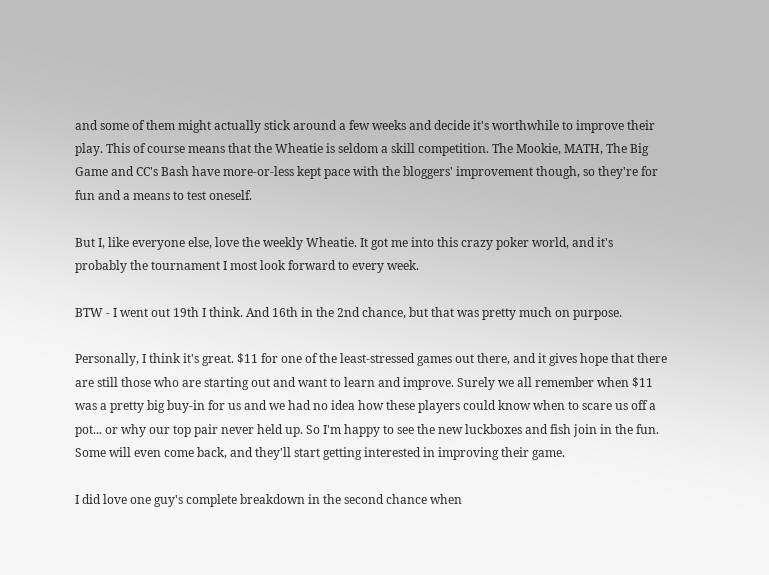and some of them might actually stick around a few weeks and decide it's worthwhile to improve their play. This of course means that the Wheatie is seldom a skill competition. The Mookie, MATH, The Big Game and CC's Bash have more-or-less kept pace with the bloggers' improvement though, so they're for fun and a means to test oneself.

But I, like everyone else, love the weekly Wheatie. It got me into this crazy poker world, and it's probably the tournament I most look forward to every week.

BTW - I went out 19th I think. And 16th in the 2nd chance, but that was pretty much on purpose.

Personally, I think it's great. $11 for one of the least-stressed games out there, and it gives hope that there are still those who are starting out and want to learn and improve. Surely we all remember when $11 was a pretty big buy-in for us and we had no idea how these players could know when to scare us off a pot... or why our top pair never held up. So I'm happy to see the new luckboxes and fish join in the fun. Some will even come back, and they'll start getting interested in improving their game.

I did love one guy's complete breakdown in the second chance when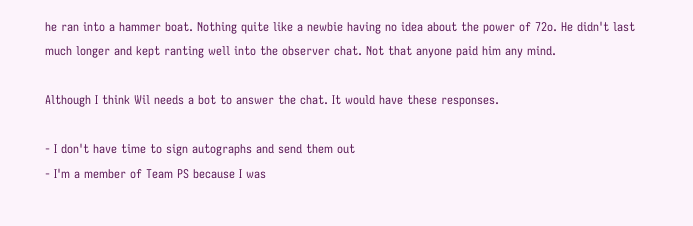he ran into a hammer boat. Nothing quite like a newbie having no idea about the power of 72o. He didn't last much longer and kept ranting well into the observer chat. Not that anyone paid him any mind.

Although I think Wil needs a bot to answer the chat. It would have these responses.

- I don't have time to sign autographs and send them out
- I'm a member of Team PS because I was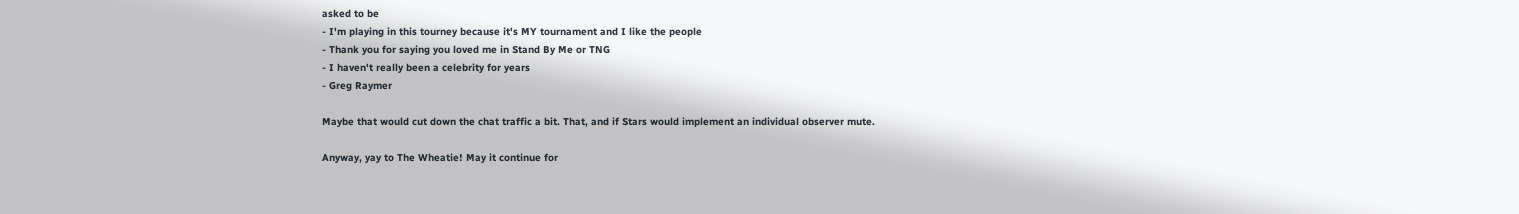asked to be
- I'm playing in this tourney because it's MY tournament and I like the people
- Thank you for saying you loved me in Stand By Me or TNG
- I haven't really been a celebrity for years
- Greg Raymer

Maybe that would cut down the chat traffic a bit. That, and if Stars would implement an individual observer mute.

Anyway, yay to The Wheatie! May it continue for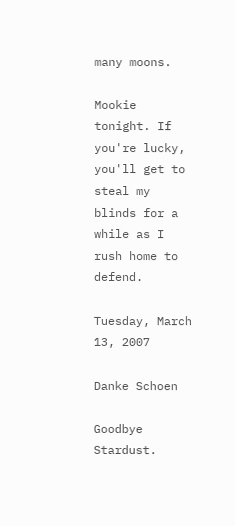many moons.

Mookie tonight. If you're lucky, you'll get to steal my blinds for a while as I rush home to defend.

Tuesday, March 13, 2007

Danke Schoen

Goodbye Stardust.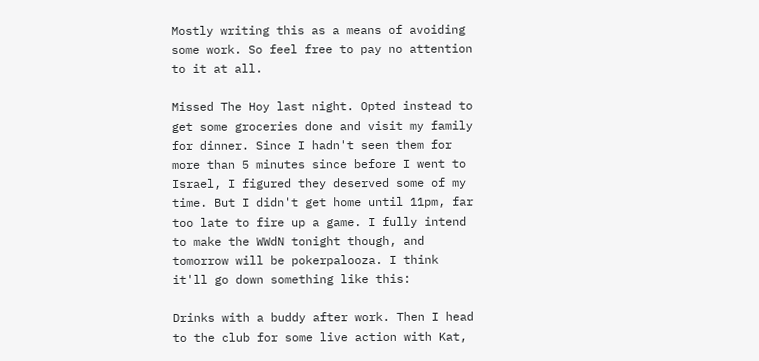Mostly writing this as a means of avoiding some work. So feel free to pay no attention to it at all.

Missed The Hoy last night. Opted instead to get some groceries done and visit my family for dinner. Since I hadn't seen them for more than 5 minutes since before I went to Israel, I figured they deserved some of my time. But I didn't get home until 11pm, far too late to fire up a game. I fully intend to make the WWdN tonight though, and tomorrow will be pokerpalooza. I think it'll go down something like this:

Drinks with a buddy after work. Then I head to the club for some live action with Kat,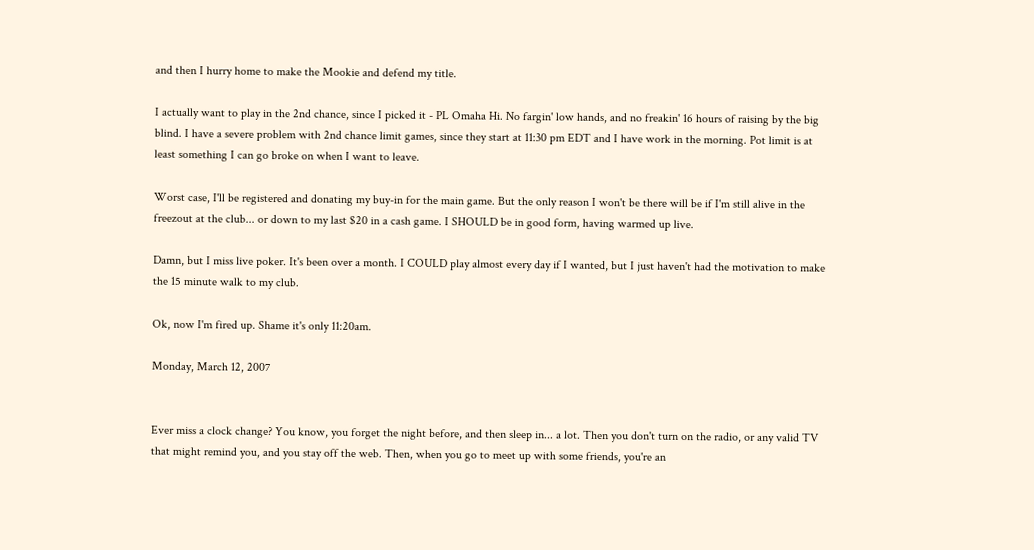and then I hurry home to make the Mookie and defend my title.

I actually want to play in the 2nd chance, since I picked it - PL Omaha Hi. No fargin' low hands, and no freakin' 16 hours of raising by the big blind. I have a severe problem with 2nd chance limit games, since they start at 11:30 pm EDT and I have work in the morning. Pot limit is at least something I can go broke on when I want to leave.

Worst case, I'll be registered and donating my buy-in for the main game. But the only reason I won't be there will be if I'm still alive in the freezout at the club... or down to my last $20 in a cash game. I SHOULD be in good form, having warmed up live.

Damn, but I miss live poker. It's been over a month. I COULD play almost every day if I wanted, but I just haven't had the motivation to make the 15 minute walk to my club.

Ok, now I'm fired up. Shame it's only 11:20am.

Monday, March 12, 2007


Ever miss a clock change? You know, you forget the night before, and then sleep in... a lot. Then you don't turn on the radio, or any valid TV that might remind you, and you stay off the web. Then, when you go to meet up with some friends, you're an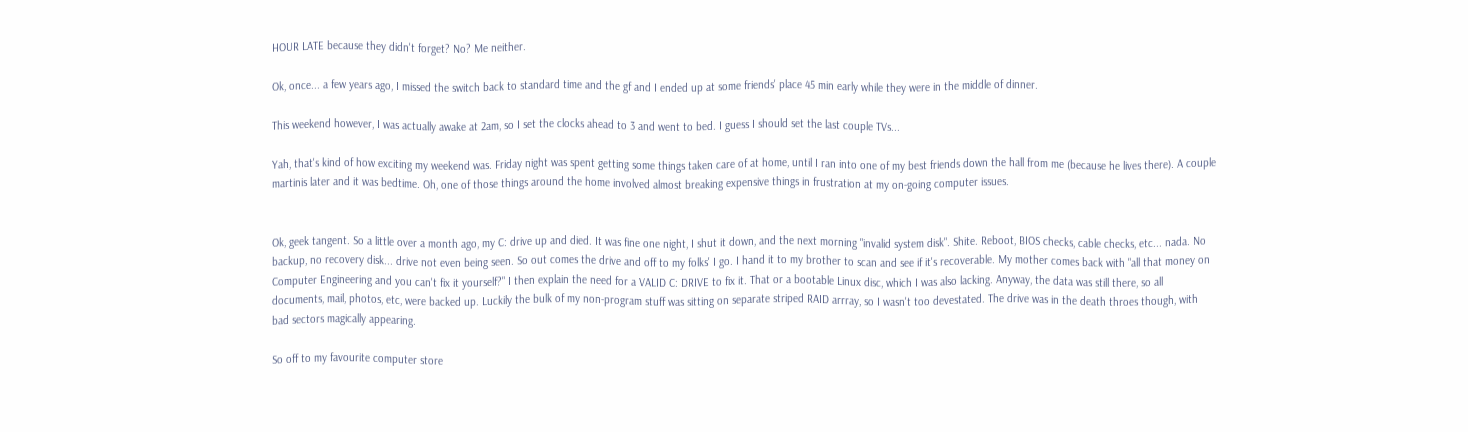HOUR LATE because they didn't forget? No? Me neither.

Ok, once... a few years ago, I missed the switch back to standard time and the gf and I ended up at some friends' place 45 min early while they were in the middle of dinner.

This weekend however, I was actually awake at 2am, so I set the clocks ahead to 3 and went to bed. I guess I should set the last couple TVs...

Yah, that's kind of how exciting my weekend was. Friday night was spent getting some things taken care of at home, until I ran into one of my best friends down the hall from me (because he lives there). A couple martinis later and it was bedtime. Oh, one of those things around the home involved almost breaking expensive things in frustration at my on-going computer issues.


Ok, geek tangent. So a little over a month ago, my C: drive up and died. It was fine one night, I shut it down, and the next morning "invalid system disk". Shite. Reboot, BIOS checks, cable checks, etc... nada. No backup, no recovery disk... drive not even being seen. So out comes the drive and off to my folks' I go. I hand it to my brother to scan and see if it's recoverable. My mother comes back with "all that money on Computer Engineering and you can't fix it yourself?" I then explain the need for a VALID C: DRIVE to fix it. That or a bootable Linux disc, which I was also lacking. Anyway, the data was still there, so all documents, mail, photos, etc, were backed up. Luckily the bulk of my non-program stuff was sitting on separate striped RAID arrray, so I wasn't too devestated. The drive was in the death throes though, with bad sectors magically appearing.

So off to my favourite computer store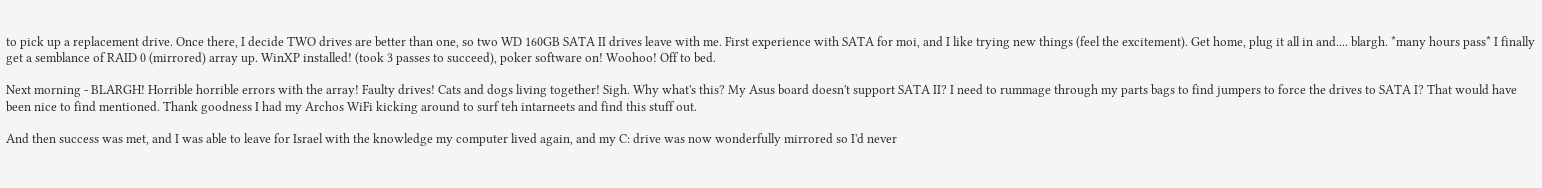to pick up a replacement drive. Once there, I decide TWO drives are better than one, so two WD 160GB SATA II drives leave with me. First experience with SATA for moi, and I like trying new things (feel the excitement). Get home, plug it all in and.... blargh. *many hours pass* I finally get a semblance of RAID 0 (mirrored) array up. WinXP installed! (took 3 passes to succeed), poker software on! Woohoo! Off to bed.

Next morning - BLARGH! Horrible horrible errors with the array! Faulty drives! Cats and dogs living together! Sigh. Why what's this? My Asus board doesn't support SATA II? I need to rummage through my parts bags to find jumpers to force the drives to SATA I? That would have been nice to find mentioned. Thank goodness I had my Archos WiFi kicking around to surf teh intarneets and find this stuff out.

And then success was met, and I was able to leave for Israel with the knowledge my computer lived again, and my C: drive was now wonderfully mirrored so I'd never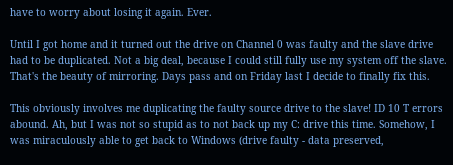have to worry about losing it again. Ever.

Until I got home and it turned out the drive on Channel 0 was faulty and the slave drive had to be duplicated. Not a big deal, because I could still fully use my system off the slave. That's the beauty of mirroring. Days pass and on Friday last I decide to finally fix this.

This obviously involves me duplicating the faulty source drive to the slave! ID 10 T errors abound. Ah, but I was not so stupid as to not back up my C: drive this time. Somehow, I was miraculously able to get back to Windows (drive faulty - data preserved,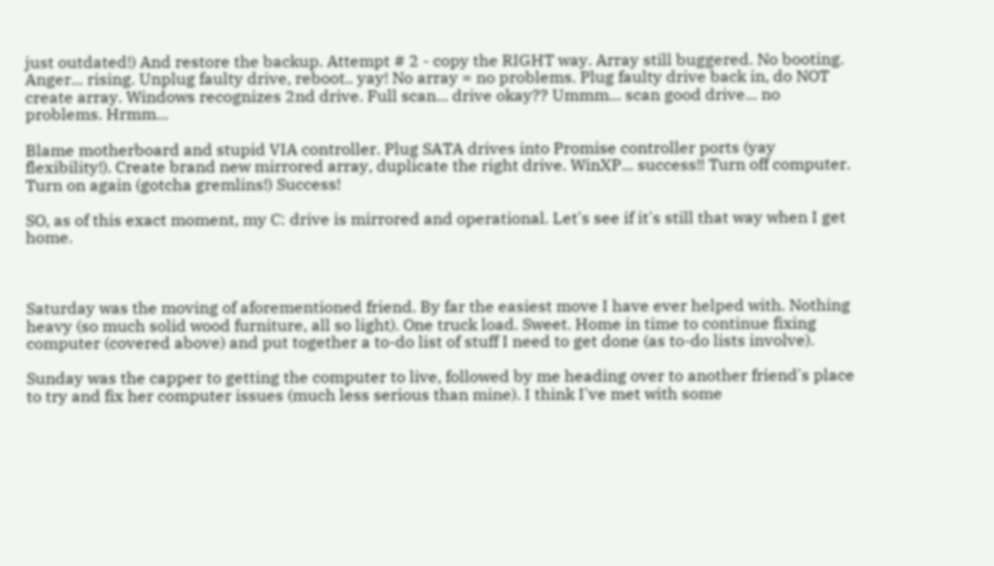just outdated!) And restore the backup. Attempt # 2 - copy the RIGHT way. Array still buggered. No booting. Anger... rising. Unplug faulty drive, reboot.. yay! No array = no problems. Plug faulty drive back in, do NOT create array. Windows recognizes 2nd drive. Full scan... drive okay?? Ummm... scan good drive... no problems. Hrmm...

Blame motherboard and stupid VIA controller. Plug SATA drives into Promise controller ports (yay flexibility!). Create brand new mirrored array, duplicate the right drive. WinXP... success!! Turn off computer. Turn on again (gotcha gremlins!) Success!

SO, as of this exact moment, my C: drive is mirrored and operational. Let's see if it's still that way when I get home.



Saturday was the moving of aforementioned friend. By far the easiest move I have ever helped with. Nothing heavy (so much solid wood furniture, all so light). One truck load. Sweet. Home in time to continue fixing computer (covered above) and put together a to-do list of stuff I need to get done (as to-do lists involve).

Sunday was the capper to getting the computer to live, followed by me heading over to another friend's place to try and fix her computer issues (much less serious than mine). I think I've met with some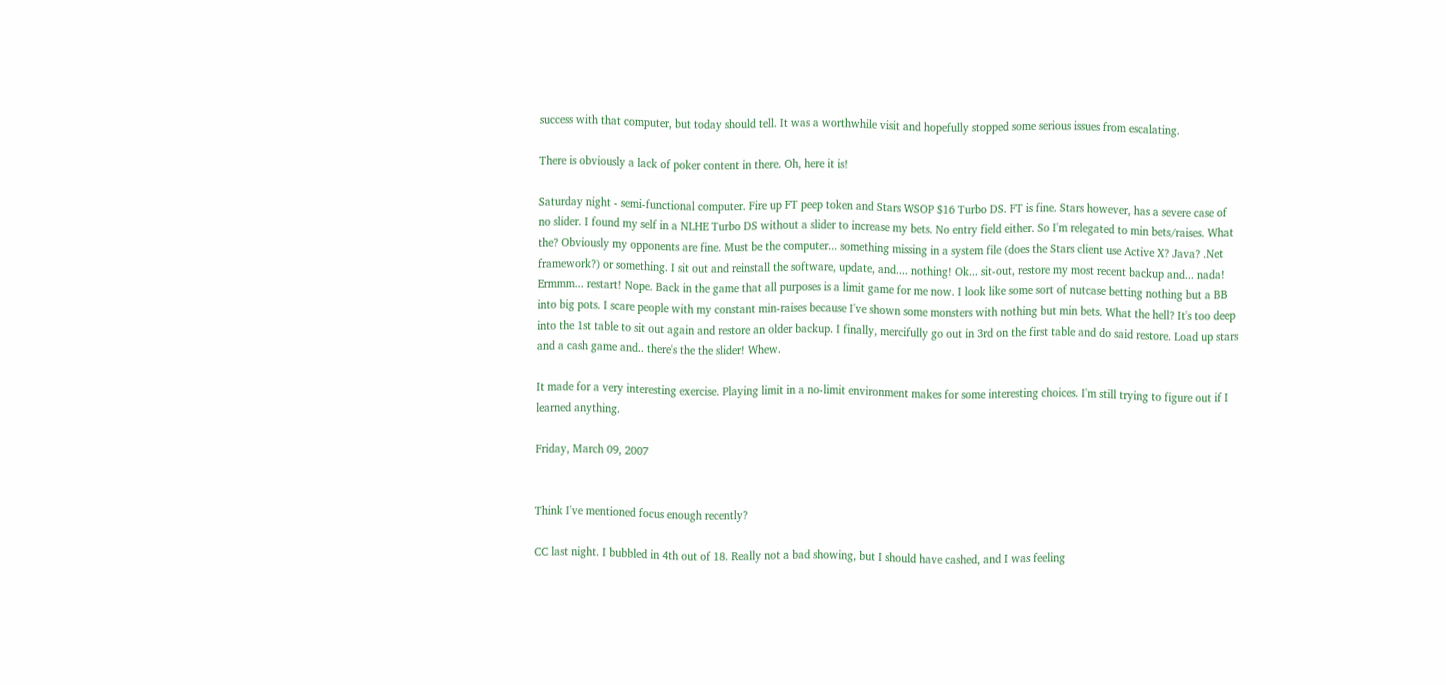success with that computer, but today should tell. It was a worthwhile visit and hopefully stopped some serious issues from escalating.

There is obviously a lack of poker content in there. Oh, here it is!

Saturday night - semi-functional computer. Fire up FT peep token and Stars WSOP $16 Turbo DS. FT is fine. Stars however, has a severe case of no slider. I found my self in a NLHE Turbo DS without a slider to increase my bets. No entry field either. So I'm relegated to min bets/raises. What the? Obviously my opponents are fine. Must be the computer... something missing in a system file (does the Stars client use Active X? Java? .Net framework?) or something. I sit out and reinstall the software, update, and.... nothing! Ok... sit-out, restore my most recent backup and... nada! Ermmm... restart! Nope. Back in the game that all purposes is a limit game for me now. I look like some sort of nutcase betting nothing but a BB into big pots. I scare people with my constant min-raises because I've shown some monsters with nothing but min bets. What the hell? It's too deep into the 1st table to sit out again and restore an older backup. I finally, mercifully go out in 3rd on the first table and do said restore. Load up stars and a cash game and.. there's the the slider! Whew.

It made for a very interesting exercise. Playing limit in a no-limit environment makes for some interesting choices. I'm still trying to figure out if I learned anything.

Friday, March 09, 2007


Think I've mentioned focus enough recently?

CC last night. I bubbled in 4th out of 18. Really not a bad showing, but I should have cashed, and I was feeling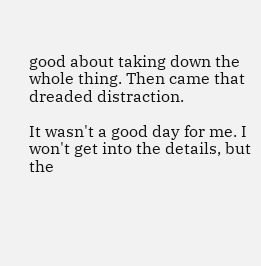good about taking down the whole thing. Then came that dreaded distraction.

It wasn't a good day for me. I won't get into the details, but the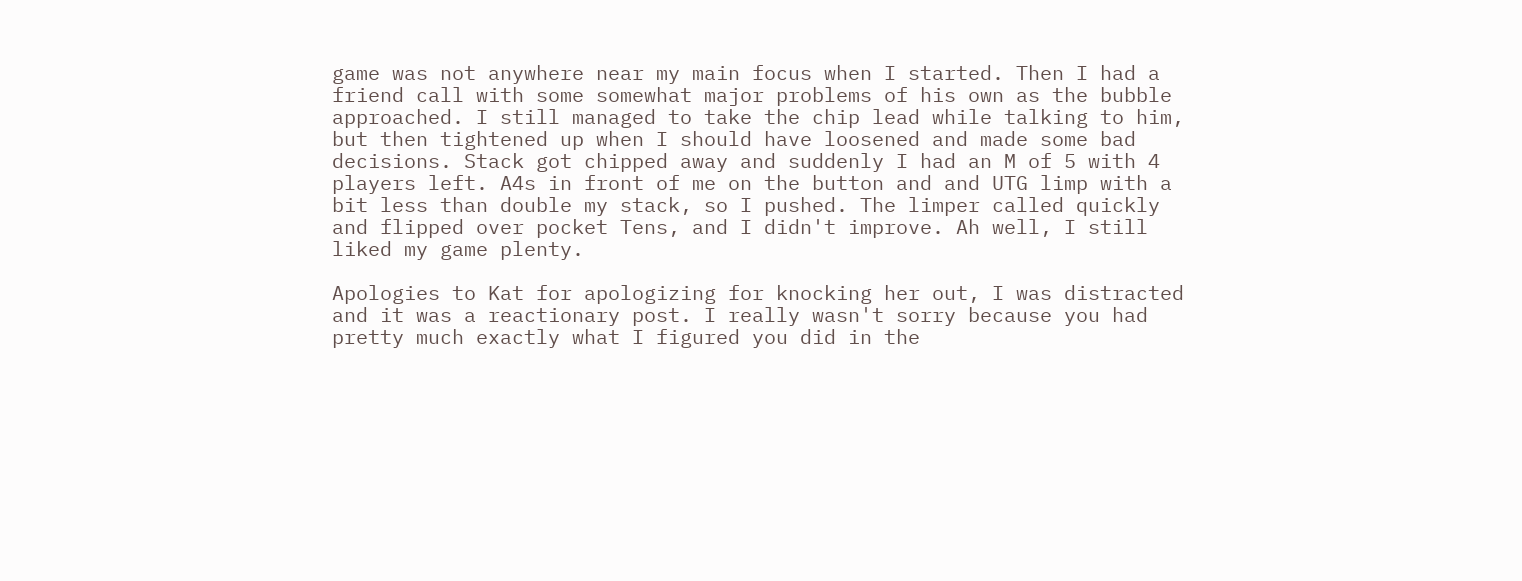game was not anywhere near my main focus when I started. Then I had a friend call with some somewhat major problems of his own as the bubble approached. I still managed to take the chip lead while talking to him, but then tightened up when I should have loosened and made some bad decisions. Stack got chipped away and suddenly I had an M of 5 with 4 players left. A4s in front of me on the button and and UTG limp with a bit less than double my stack, so I pushed. The limper called quickly and flipped over pocket Tens, and I didn't improve. Ah well, I still liked my game plenty.

Apologies to Kat for apologizing for knocking her out, I was distracted and it was a reactionary post. I really wasn't sorry because you had pretty much exactly what I figured you did in the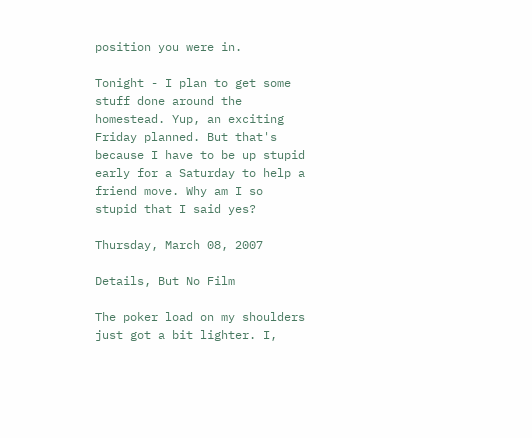position you were in.

Tonight - I plan to get some stuff done around the homestead. Yup, an exciting Friday planned. But that's because I have to be up stupid early for a Saturday to help a friend move. Why am I so stupid that I said yes?

Thursday, March 08, 2007

Details, But No Film

The poker load on my shoulders just got a bit lighter. I,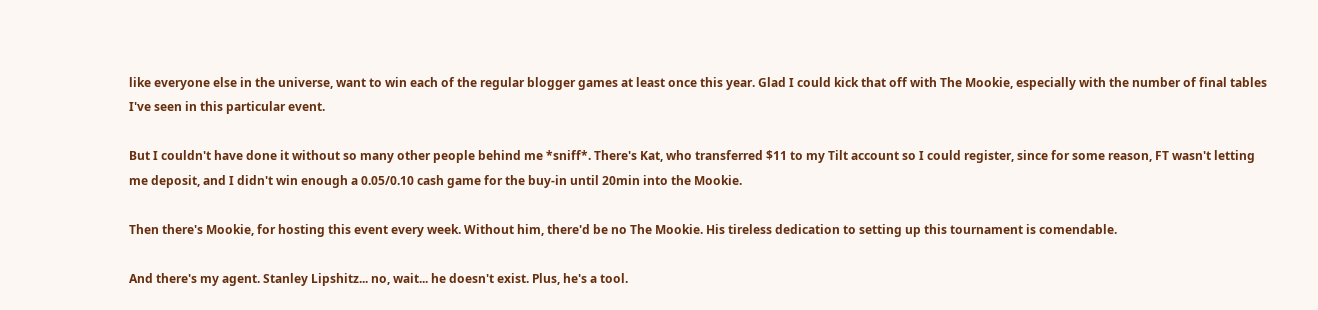like everyone else in the universe, want to win each of the regular blogger games at least once this year. Glad I could kick that off with The Mookie, especially with the number of final tables I've seen in this particular event.

But I couldn't have done it without so many other people behind me *sniff*. There's Kat, who transferred $11 to my Tilt account so I could register, since for some reason, FT wasn't letting me deposit, and I didn't win enough a 0.05/0.10 cash game for the buy-in until 20min into the Mookie.

Then there's Mookie, for hosting this event every week. Without him, there'd be no The Mookie. His tireless dedication to setting up this tournament is comendable.

And there's my agent. Stanley Lipshitz... no, wait... he doesn't exist. Plus, he's a tool.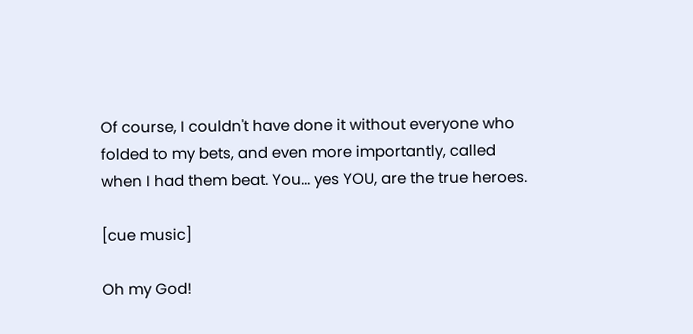Of course, I couldn't have done it without everyone who folded to my bets, and even more importantly, called when I had them beat. You... yes YOU, are the true heroes.

[cue music]

Oh my God!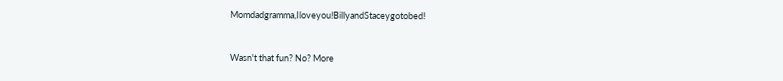Momdadgramma,Iloveyou!BillyandStaceygotobed!


Wasn't that fun? No? More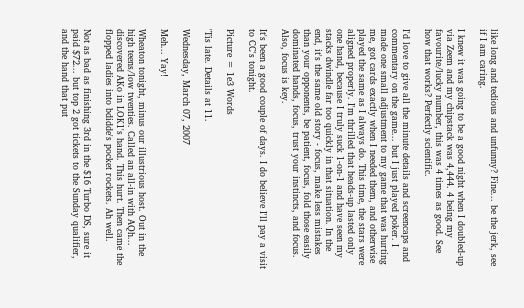like long and tedious and unfunny? Fine... be the jerk, see if I am caring.

I knew it was going to be a good night when I doubled-up via Zeem and my chipstack was 4,444. 4 being my favourite/lucky number, this was 4 times as good. See how that works? Perfectly scientific.

I'd love to give all the minute details and screencaps and commentary on the game... but I just played poker. I made one small adjustment to my game that was hurting me, got cards exactly when I needed them, and otherwise played the same as I always do. This time, the stars were aligned properly. I'm thrilled that heads-up lasted only one hand, because I truly suck 1-on-1 and have seen my stacks dwindle far too quickly in that situation. In the end, it's the same old story - focus, make less mistakes than your opponents, be patient, focus, fold those easily dominated hands, focus, trust your instincts, and focus. Also, focus is key.

It's been a good couple of days. I do believe I'll pay a visit to CC's tonight.

Picture = 1e3 Words

'Tis late. Details at 11.

Wednesday, March 07, 2007

Meh... Yay!

Wheaton tonight, minus our illustrious host. Out in the high teens/low twenties. Called an all-in with AQh... discovered AKo in LOK1's hand. This hurt. Then came the flopped ladies into bdidde's pocket rockets. Ah well.

Not as bad as finishing 3rd in the $16 Turbo DS, sure it paid $72... but top 2 got tickets to the Sunday qualifier, and the hand that put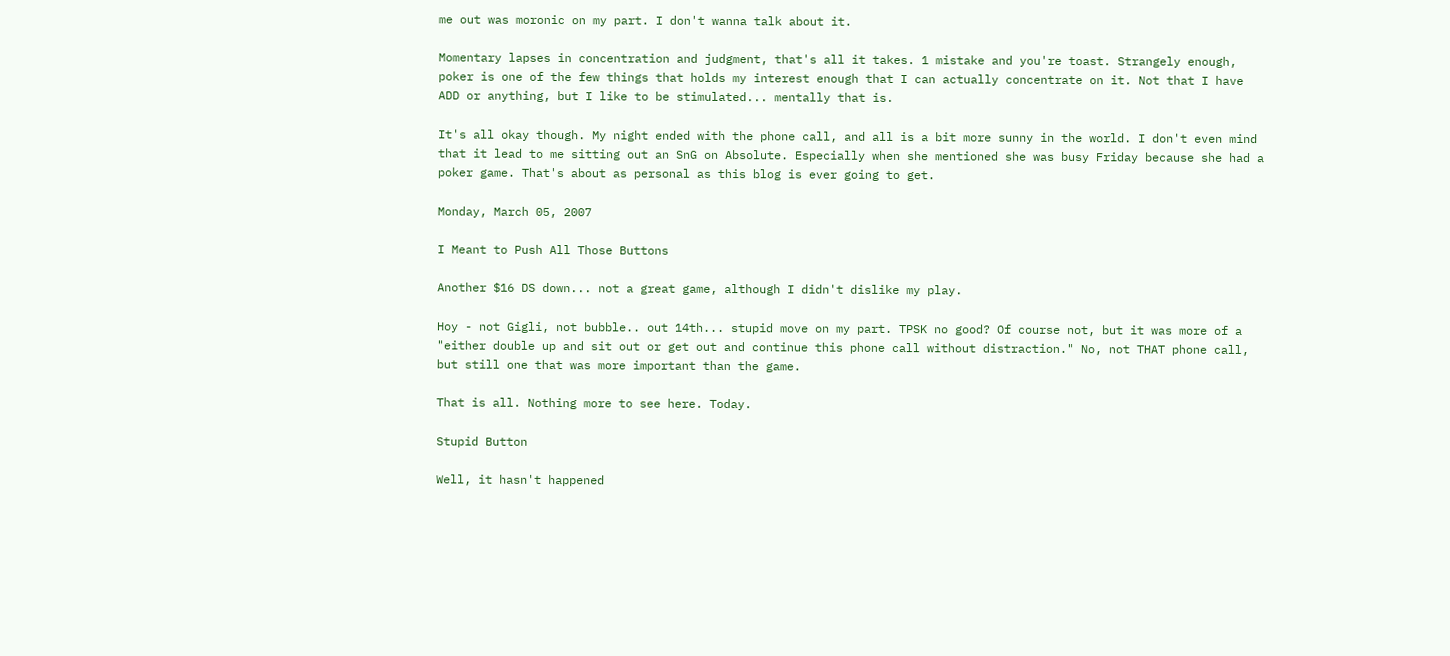me out was moronic on my part. I don't wanna talk about it.

Momentary lapses in concentration and judgment, that's all it takes. 1 mistake and you're toast. Strangely enough, poker is one of the few things that holds my interest enough that I can actually concentrate on it. Not that I have ADD or anything, but I like to be stimulated... mentally that is.

It's all okay though. My night ended with the phone call, and all is a bit more sunny in the world. I don't even mind that it lead to me sitting out an SnG on Absolute. Especially when she mentioned she was busy Friday because she had a poker game. That's about as personal as this blog is ever going to get.

Monday, March 05, 2007

I Meant to Push All Those Buttons

Another $16 DS down... not a great game, although I didn't dislike my play.

Hoy - not Gigli, not bubble.. out 14th... stupid move on my part. TPSK no good? Of course not, but it was more of a "either double up and sit out or get out and continue this phone call without distraction." No, not THAT phone call, but still one that was more important than the game.

That is all. Nothing more to see here. Today.

Stupid Button

Well, it hasn't happened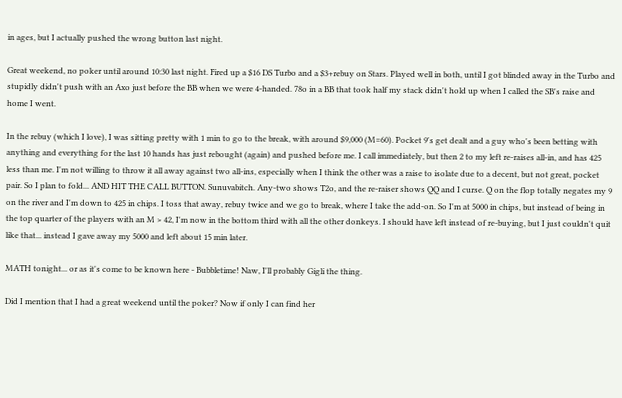in ages, but I actually pushed the wrong button last night.

Great weekend, no poker until around 10:30 last night. Fired up a $16 DS Turbo and a $3+rebuy on Stars. Played well in both, until I got blinded away in the Turbo and stupidly didn't push with an Axo just before the BB when we were 4-handed. 78o in a BB that took half my stack didn't hold up when I called the SB's raise and home I went.

In the rebuy (which I love), I was sitting pretty with 1 min to go to the break, with around $9,000 (M=60). Pocket 9's get dealt and a guy who's been betting with anything and everything for the last 10 hands has just rebought (again) and pushed before me. I call immediately, but then 2 to my left re-raises all-in, and has 425 less than me. I'm not willing to throw it all away against two all-ins, especially when I think the other was a raise to isolate due to a decent, but not great, pocket pair. So I plan to fold... AND HIT THE CALL BUTTON. Sunuvabitch. Any-two shows T2o, and the re-raiser shows QQ and I curse. Q on the flop totally negates my 9 on the river and I'm down to 425 in chips. I toss that away, rebuy twice and we go to break, where I take the add-on. So I'm at 5000 in chips, but instead of being in the top quarter of the players with an M > 42, I'm now in the bottom third with all the other donkeys. I should have left instead of re-buying, but I just couldn't quit like that... instead I gave away my 5000 and left about 15 min later.

MATH tonight... or as it's come to be known here - Bubbletime! Naw, I'll probably Gigli the thing.

Did I mention that I had a great weekend until the poker? Now if only I can find her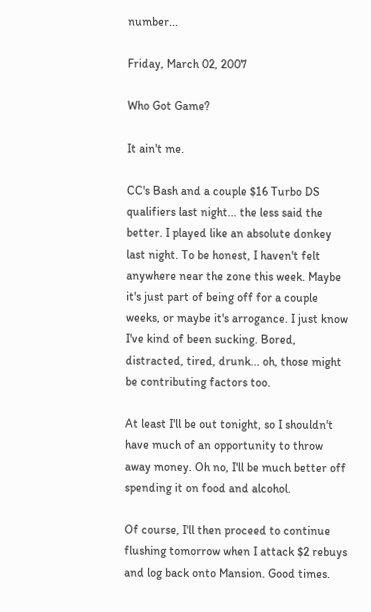number...

Friday, March 02, 2007

Who Got Game?

It ain't me.

CC's Bash and a couple $16 Turbo DS qualifiers last night... the less said the better. I played like an absolute donkey last night. To be honest, I haven't felt anywhere near the zone this week. Maybe it's just part of being off for a couple weeks, or maybe it's arrogance. I just know I've kind of been sucking. Bored, distracted, tired, drunk... oh, those might be contributing factors too.

At least I'll be out tonight, so I shouldn't have much of an opportunity to throw away money. Oh no, I'll be much better off spending it on food and alcohol.

Of course, I'll then proceed to continue flushing tomorrow when I attack $2 rebuys and log back onto Mansion. Good times.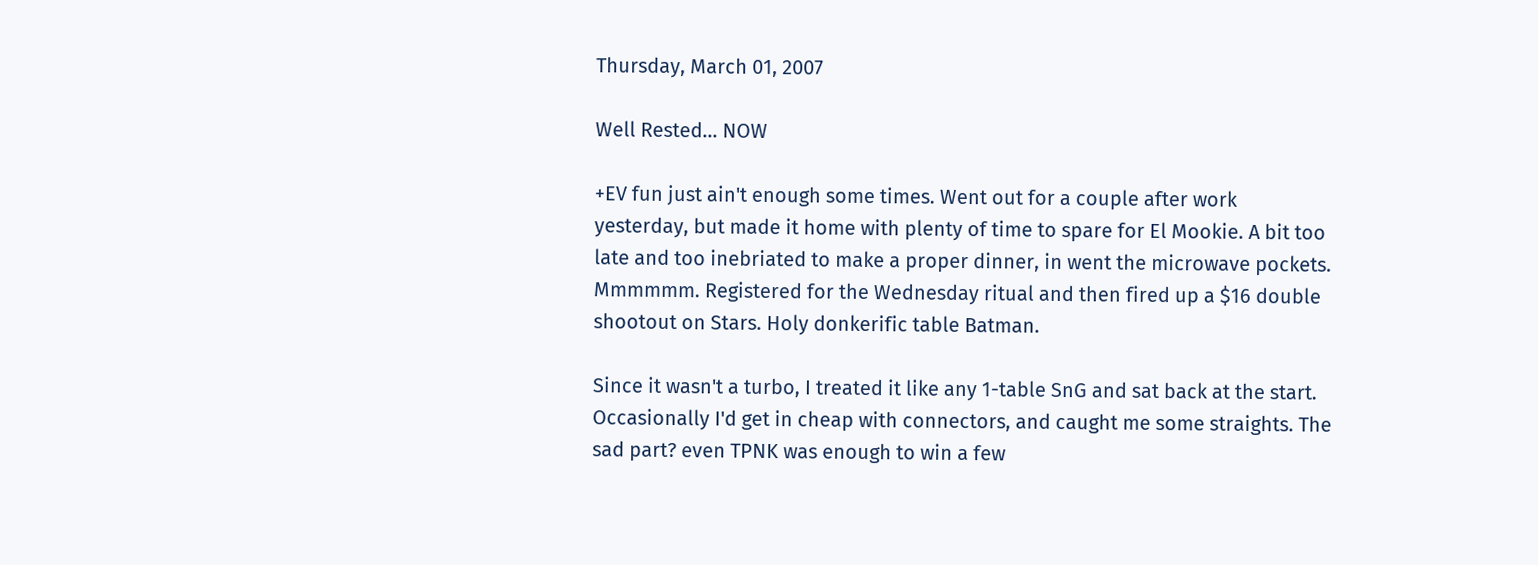Thursday, March 01, 2007

Well Rested... NOW

+EV fun just ain't enough some times. Went out for a couple after work yesterday, but made it home with plenty of time to spare for El Mookie. A bit too late and too inebriated to make a proper dinner, in went the microwave pockets. Mmmmmm. Registered for the Wednesday ritual and then fired up a $16 double shootout on Stars. Holy donkerific table Batman.

Since it wasn't a turbo, I treated it like any 1-table SnG and sat back at the start. Occasionally I'd get in cheap with connectors, and caught me some straights. The sad part? even TPNK was enough to win a few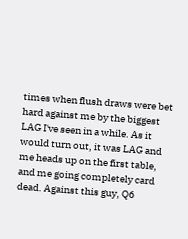times when flush draws were bet hard against me by the biggest LAG I've seen in a while. As it would turn out, it was LAG and me heads up on the first table, and me going completely card dead. Against this guy, Q6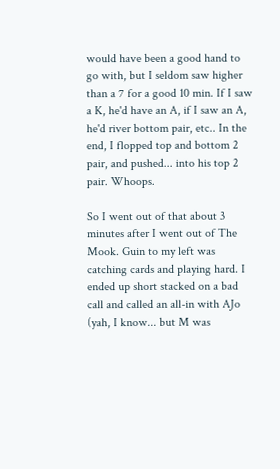would have been a good hand to go with, but I seldom saw higher than a 7 for a good 10 min. If I saw a K, he'd have an A, if I saw an A, he'd river bottom pair, etc.. In the end, I flopped top and bottom 2 pair, and pushed... into his top 2 pair. Whoops.

So I went out of that about 3 minutes after I went out of The Mook. Guin to my left was catching cards and playing hard. I ended up short stacked on a bad call and called an all-in with AJo (yah, I know... but M was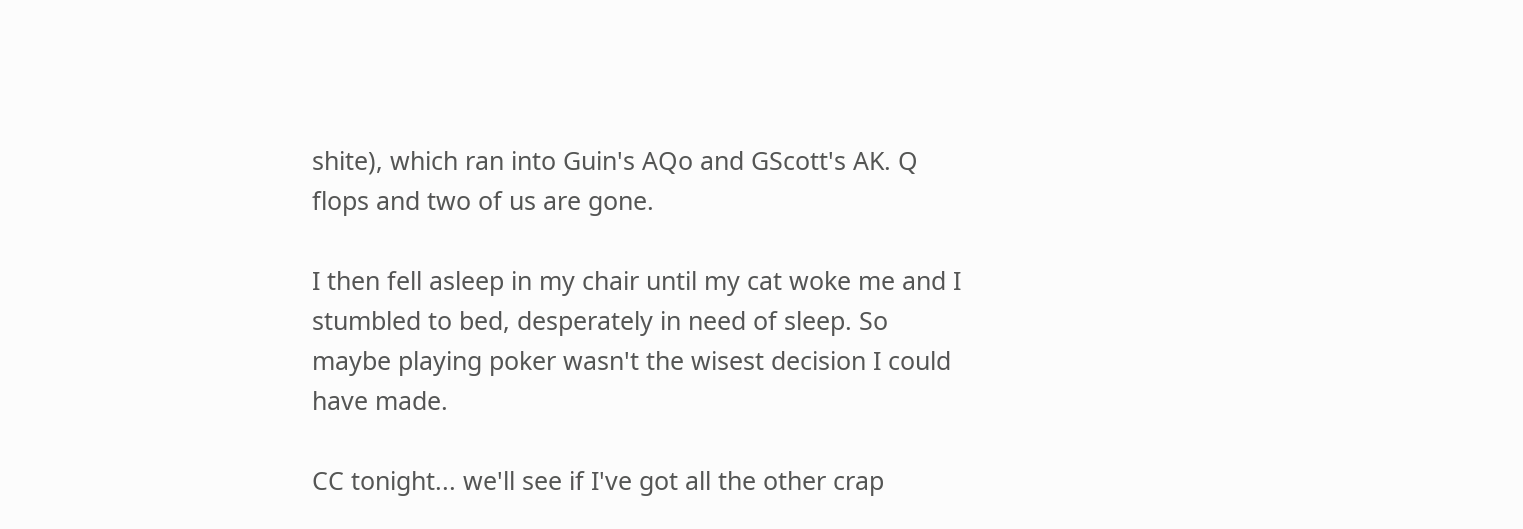shite), which ran into Guin's AQo and GScott's AK. Q flops and two of us are gone.

I then fell asleep in my chair until my cat woke me and I stumbled to bed, desperately in need of sleep. So maybe playing poker wasn't the wisest decision I could have made.

CC tonight... we'll see if I've got all the other crap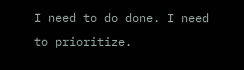I need to do done. I need to prioritize.